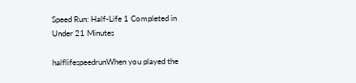Speed Run: Half-Life 1 Completed in Under 21 Minutes

halflifespeedrunWhen you played the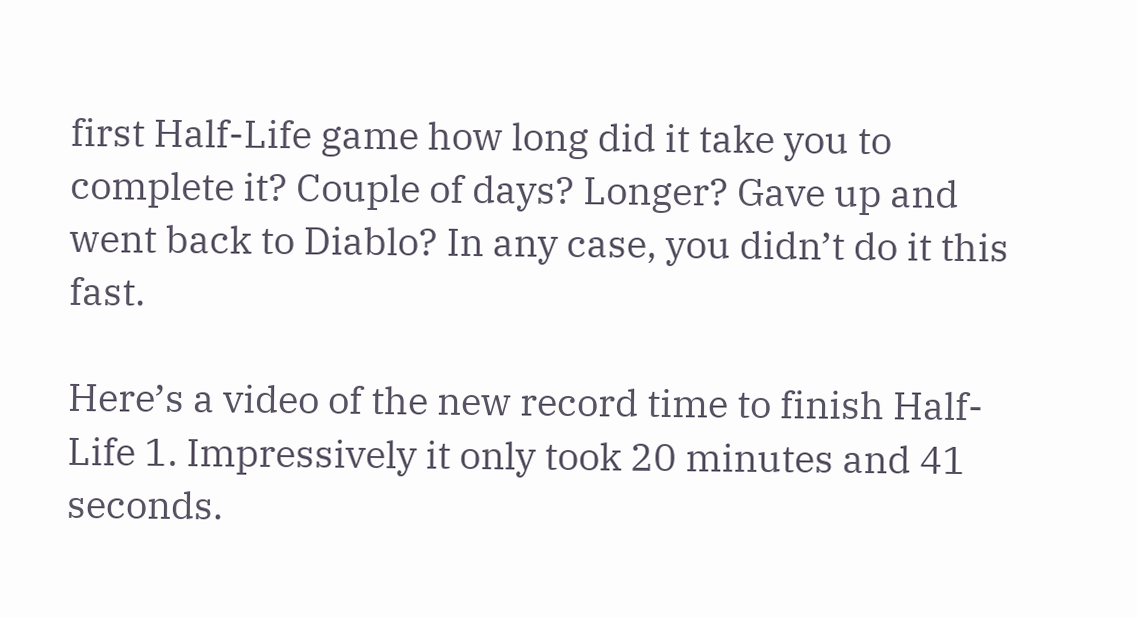first Half-Life game how long did it take you to complete it? Couple of days? Longer? Gave up and went back to Diablo? In any case, you didn’t do it this fast.

Here’s a video of the new record time to finish Half-Life 1. Impressively it only took 20 minutes and 41 seconds.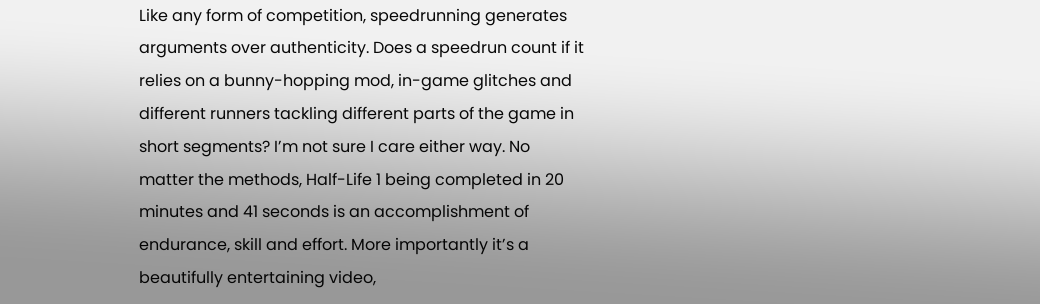Like any form of competition, speedrunning generates arguments over authenticity. Does a speedrun count if it relies on a bunny-hopping mod, in-game glitches and different runners tackling different parts of the game in short segments? I’m not sure I care either way. No matter the methods, Half-Life 1 being completed in 20 minutes and 41 seconds is an accomplishment of endurance, skill and effort. More importantly it’s a beautifully entertaining video,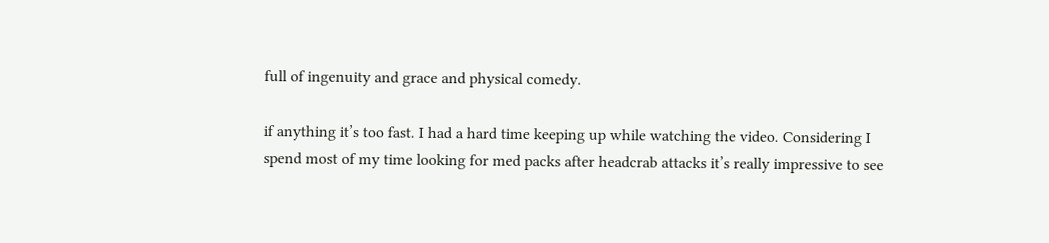full of ingenuity and grace and physical comedy.

if anything it’s too fast. I had a hard time keeping up while watching the video. Considering I spend most of my time looking for med packs after headcrab attacks it’s really impressive to see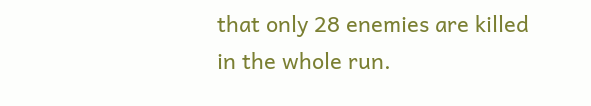that only 28 enemies are killed in the whole run.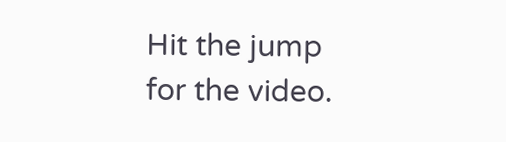Hit the jump for the video.